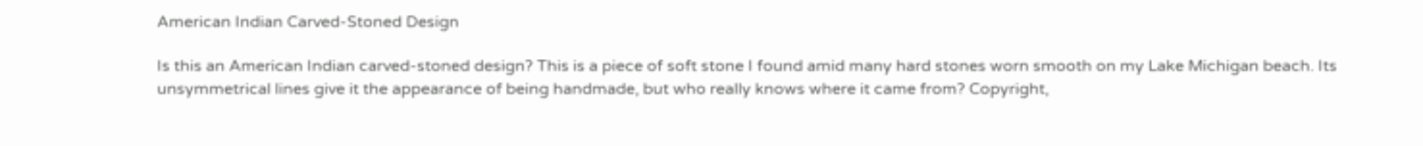American Indian Carved-Stoned Design

Is this an American Indian carved-stoned design? This is a piece of soft stone I found amid many hard stones worn smooth on my Lake Michigan beach. Its unsymmetrical lines give it the appearance of being handmade, but who really knows where it came from? Copyright,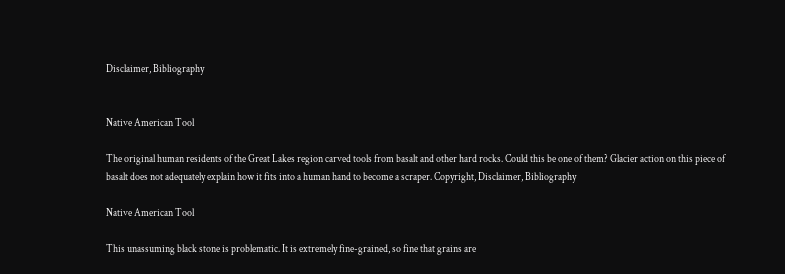Disclaimer, Bibliography


Native American Tool

The original human residents of the Great Lakes region carved tools from basalt and other hard rocks. Could this be one of them? Glacier action on this piece of basalt does not adequately explain how it fits into a human hand to become a scraper. Copyright, Disclaimer, Bibliography

Native American Tool

This unassuming black stone is problematic. It is extremely fine-grained, so fine that grains are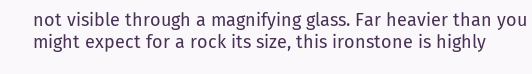not visible through a magnifying glass. Far heavier than you might expect for a rock its size, this ironstone is highly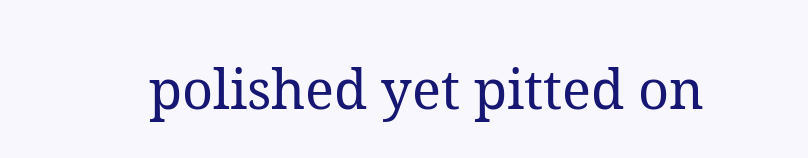polished yet pitted on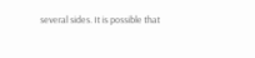several sides. It is possible that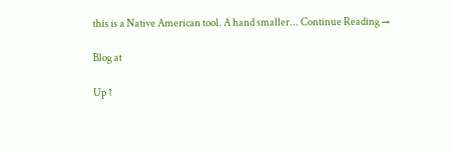this is a Native American tool. A hand smaller... Continue Reading →

Blog at

Up ↑